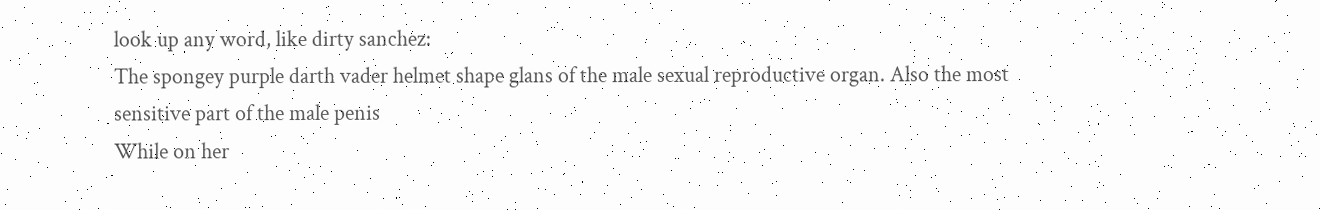look up any word, like dirty sanchez:
The spongey purple darth vader helmet shape glans of the male sexual reproductive organ. Also the most sensitive part of the male penis
While on her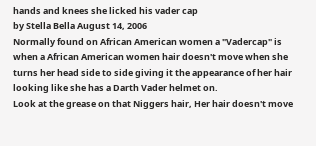hands and knees she licked his vader cap
by Stella Bella August 14, 2006
Normally found on African American women a "Vadercap" is when a African American women hair doesn't move when she turns her head side to side giving it the appearance of her hair looking like she has a Darth Vader helmet on.
Look at the grease on that Niggers hair, Her hair doesn't move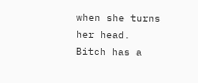when she turns her head. Bitch has a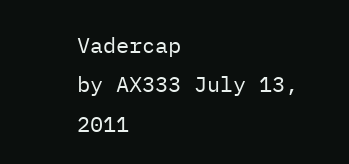Vadercap
by AX333 July 13, 2011